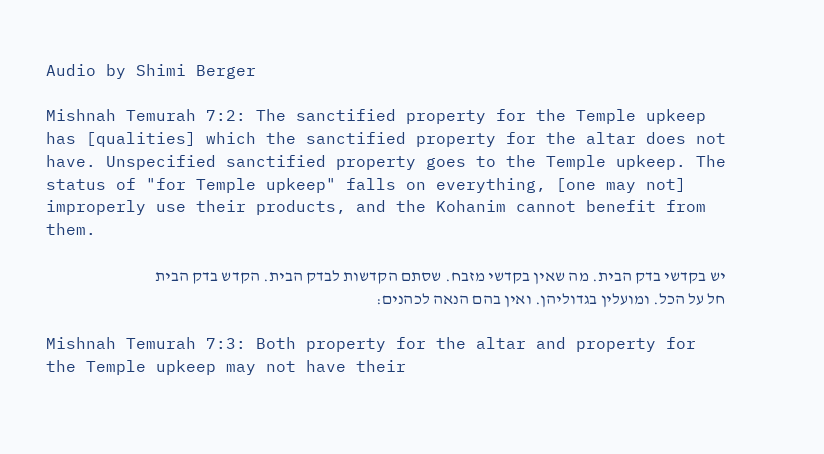Audio by Shimi Berger

Mishnah Temurah 7:2: The sanctified property for the Temple upkeep has [qualities] which the sanctified property for the altar does not have. Unspecified sanctified property goes to the Temple upkeep. The status of "for Temple upkeep" falls on everything, [one may not] improperly use their products, and the Kohanim cannot benefit from them.

יש בקדשי בדק הבית. מה שאין בקדשי מזבח. שסתם הקדשות לבדק הבית. הקדש בדק הבית חל על הכל. ומועלין בגדוליהן. ואין בהם הנאה לכהנים:

Mishnah Temurah 7:3: Both property for the altar and property for the Temple upkeep may not have their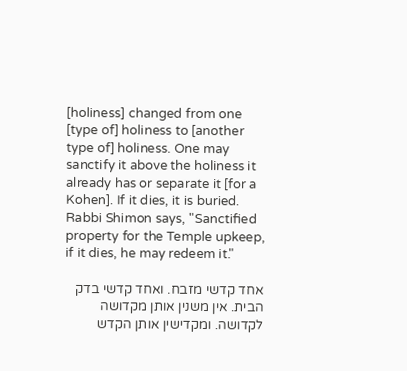[holiness] changed from one [type of] holiness to [another type of] holiness. One may sanctify it above the holiness it already has or separate it [for a Kohen]. If it dies, it is buried. Rabbi Shimon says, "Sanctified property for the Temple upkeep, if it dies, he may redeem it."

אחד קדשי מזבח. ואחד קדשי בדק הבית. אין משנין אותן מקדושה לקדושה. ומקדישין אותן הקדש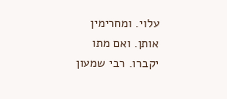עלוי. ומחרימין אותן. ואם מתו יקברו. רבי שמעון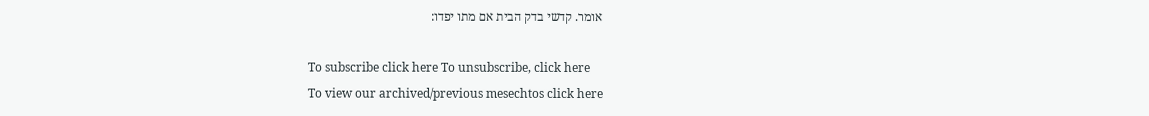אומר. קדשי בדק הבית אם מתו יפדו:

To subscribe click here To unsubscribe, click here
To view our archived/previous mesechtos click here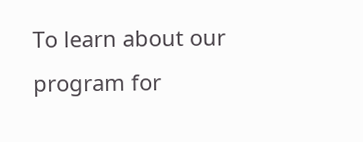To learn about our program for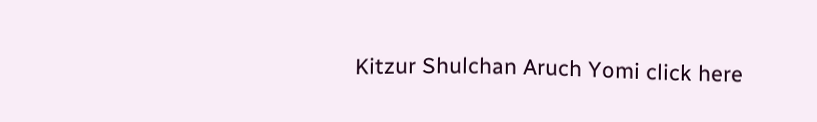Kitzur Shulchan Aruch Yomi click here